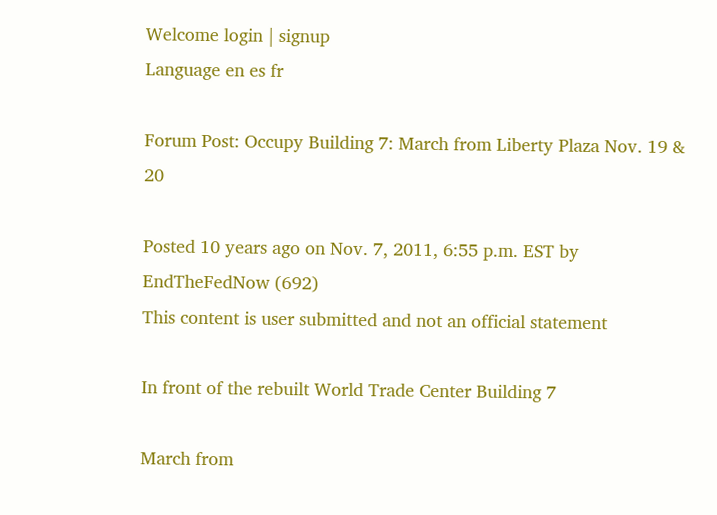Welcome login | signup
Language en es fr

Forum Post: Occupy Building 7: March from Liberty Plaza Nov. 19 & 20

Posted 10 years ago on Nov. 7, 2011, 6:55 p.m. EST by EndTheFedNow (692)
This content is user submitted and not an official statement

In front of the rebuilt World Trade Center Building 7

March from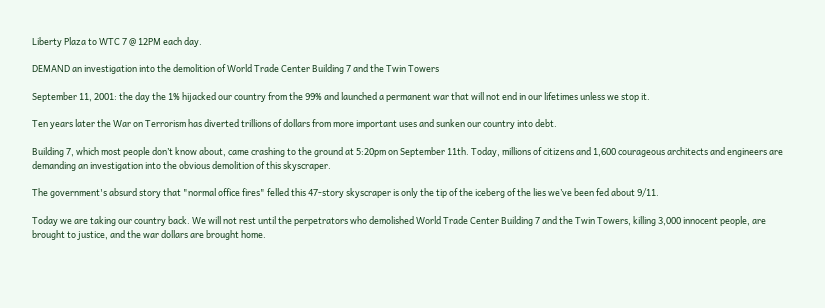Liberty Plaza to WTC 7 @ 12PM each day.

DEMAND an investigation into the demolition of World Trade Center Building 7 and the Twin Towers

September 11, 2001: the day the 1% hijacked our country from the 99% and launched a permanent war that will not end in our lifetimes unless we stop it.

Ten years later the War on Terrorism has diverted trillions of dollars from more important uses and sunken our country into debt.

Building 7, which most people don’t know about, came crashing to the ground at 5:20pm on September 11th. Today, millions of citizens and 1,600 courageous architects and engineers are demanding an investigation into the obvious demolition of this skyscraper.

The government's absurd story that "normal office fires" felled this 47-story skyscraper is only the tip of the iceberg of the lies we’ve been fed about 9/11.

Today we are taking our country back. We will not rest until the perpetrators who demolished World Trade Center Building 7 and the Twin Towers, killing 3,000 innocent people, are brought to justice, and the war dollars are brought home.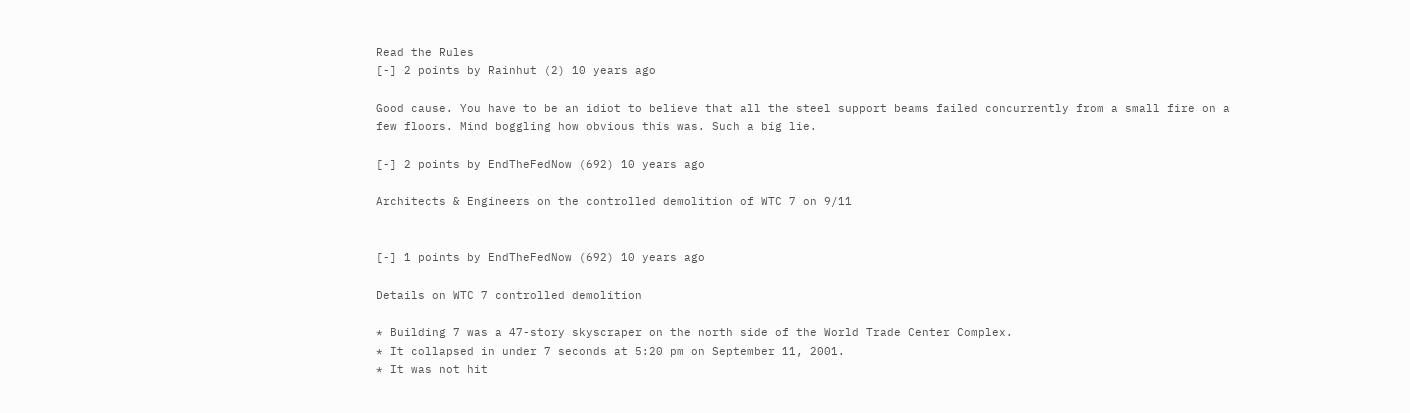Read the Rules
[-] 2 points by Rainhut (2) 10 years ago

Good cause. You have to be an idiot to believe that all the steel support beams failed concurrently from a small fire on a few floors. Mind boggling how obvious this was. Such a big lie.

[-] 2 points by EndTheFedNow (692) 10 years ago

Architects & Engineers on the controlled demolition of WTC 7 on 9/11


[-] 1 points by EndTheFedNow (692) 10 years ago

Details on WTC 7 controlled demolition

* Building 7 was a 47-story skyscraper on the north side of the World Trade Center Complex.
* It collapsed in under 7 seconds at 5:20 pm on September 11, 2001.
* It was not hit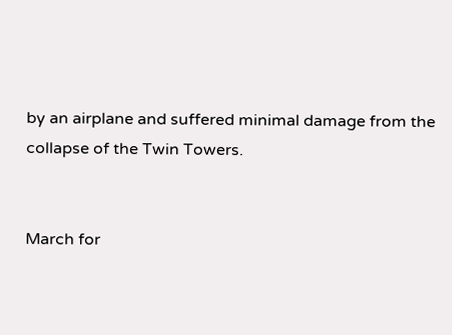by an airplane and suffered minimal damage from the collapse of the Twin Towers.


March for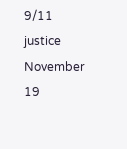9/11 justice November 19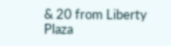& 20 from Liberty Plaza